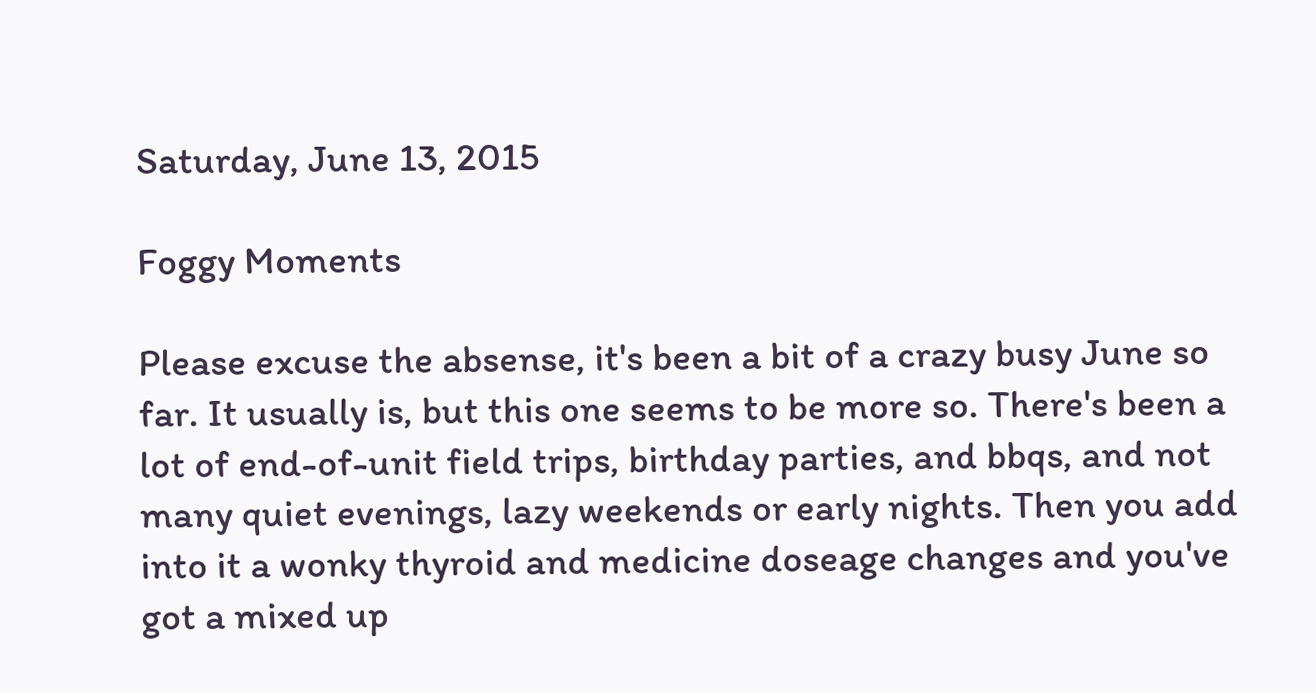Saturday, June 13, 2015

Foggy Moments

Please excuse the absense, it's been a bit of a crazy busy June so far. It usually is, but this one seems to be more so. There's been a lot of end-of-unit field trips, birthday parties, and bbqs, and not many quiet evenings, lazy weekends or early nights. Then you add into it a wonky thyroid and medicine doseage changes and you've got a mixed up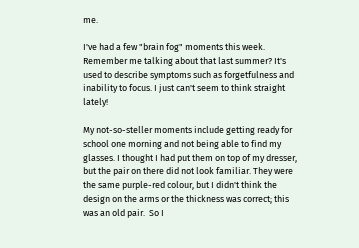me.

I've had a few "brain fog" moments this week. Remember me talking about that last summer? It's used to describe symptoms such as forgetfulness and inability to focus. I just can't seem to think straight lately!

My not-so-steller moments include getting ready for school one morning and not being able to find my glasses. I thought I had put them on top of my dresser, but the pair on there did not look familiar. They were the same purple-red colour, but I didn't think the design on the arms or the thickness was correct; this was an old pair.  So I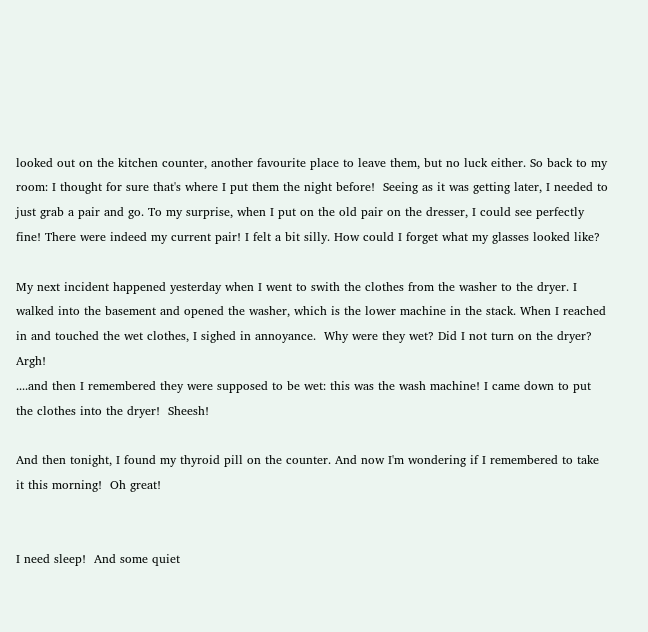looked out on the kitchen counter, another favourite place to leave them, but no luck either. So back to my room: I thought for sure that's where I put them the night before!  Seeing as it was getting later, I needed to just grab a pair and go. To my surprise, when I put on the old pair on the dresser, I could see perfectly fine! There were indeed my current pair! I felt a bit silly. How could I forget what my glasses looked like?

My next incident happened yesterday when I went to swith the clothes from the washer to the dryer. I walked into the basement and opened the washer, which is the lower machine in the stack. When I reached in and touched the wet clothes, I sighed in annoyance.  Why were they wet? Did I not turn on the dryer? Argh!
....and then I remembered they were supposed to be wet: this was the wash machine! I came down to put the clothes into the dryer!  Sheesh!

And then tonight, I found my thyroid pill on the counter. And now I'm wondering if I remembered to take it this morning!  Oh great!


I need sleep!  And some quiet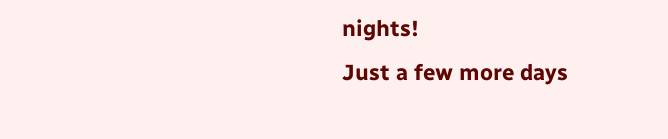nights!
Just a few more days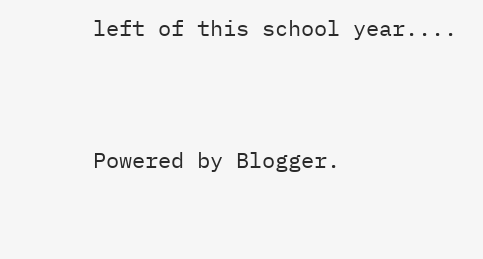left of this school year....


Powered by Blogger.